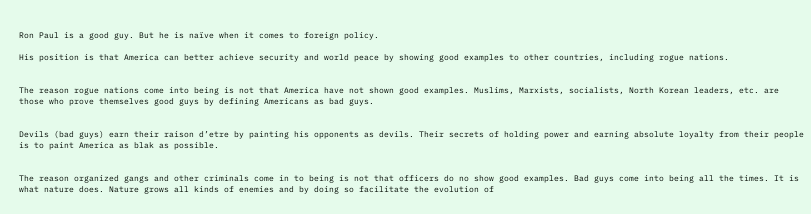Ron Paul is a good guy. But he is naïve when it comes to foreign policy.

His position is that America can better achieve security and world peace by showing good examples to other countries, including rogue nations.


The reason rogue nations come into being is not that America have not shown good examples. Muslims, Marxists, socialists, North Korean leaders, etc. are those who prove themselves good guys by defining Americans as bad guys.


Devils (bad guys) earn their raison d’etre by painting his opponents as devils. Their secrets of holding power and earning absolute loyalty from their people is to paint America as blak as possible.


The reason organized gangs and other criminals come in to being is not that officers do no show good examples. Bad guys come into being all the times. It is what nature does. Nature grows all kinds of enemies and by doing so facilitate the evolution of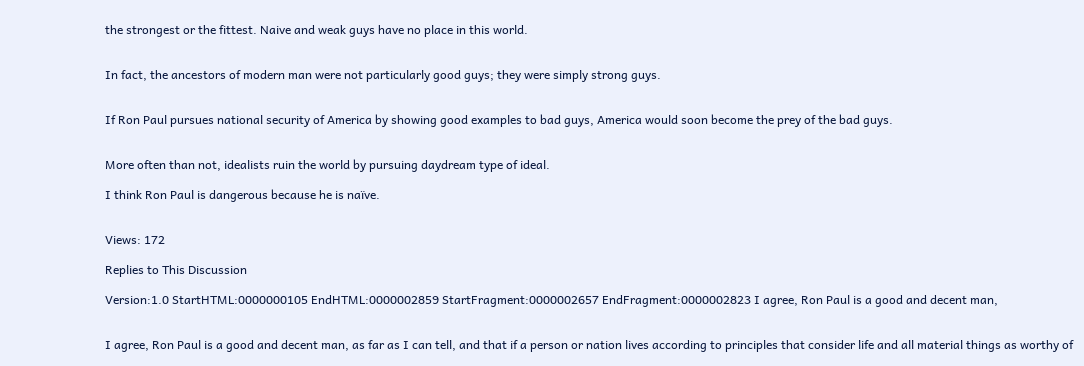the strongest or the fittest. Naive and weak guys have no place in this world.


In fact, the ancestors of modern man were not particularly good guys; they were simply strong guys.


If Ron Paul pursues national security of America by showing good examples to bad guys, America would soon become the prey of the bad guys.


More often than not, idealists ruin the world by pursuing daydream type of ideal.

I think Ron Paul is dangerous because he is naïve.


Views: 172

Replies to This Discussion

Version:1.0 StartHTML:0000000105 EndHTML:0000002859 StartFragment:0000002657 EndFragment:0000002823 I agree, Ron Paul is a good and decent man,


I agree, Ron Paul is a good and decent man, as far as I can tell, and that if a person or nation lives according to principles that consider life and all material things as worthy of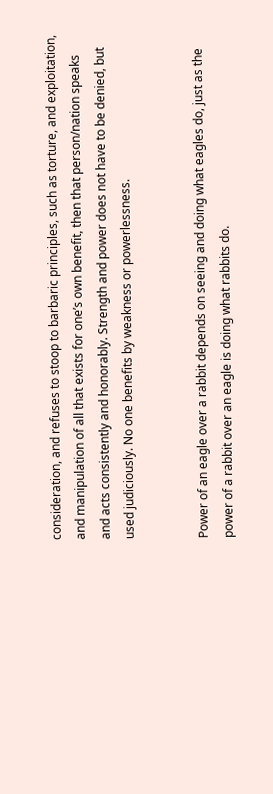consideration, and refuses to stoop to barbaric principles, such as torture, and exploitation, and manipulation of all that exists for one’s own benefit, then that person/nation speaks and acts consistently and honorably. Strength and power does not have to be denied, but used judiciously. No one benefits by weakness or powerlessness.


Power of an eagle over a rabbit depends on seeing and doing what eagles do, just as the power of a rabbit over an eagle is doing what rabbits do.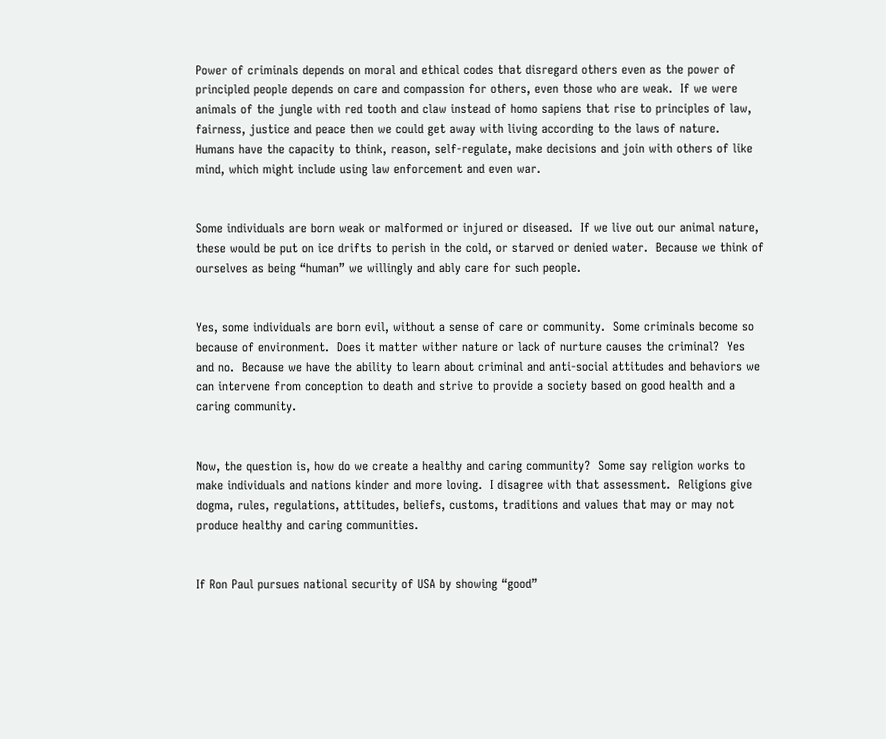Power of criminals depends on moral and ethical codes that disregard others even as the power of principled people depends on care and compassion for others, even those who are weak.  If we were animals of the jungle with red tooth and claw instead of homo sapiens that rise to principles of law, fairness, justice and peace then we could get away with living according to the laws of nature.  Humans have the capacity to think, reason, self-regulate, make decisions and join with others of like mind, which might include using law enforcement and even war.


Some individuals are born weak or malformed or injured or diseased.  If we live out our animal nature, these would be put on ice drifts to perish in the cold, or starved or denied water.  Because we think of ourselves as being “human” we willingly and ably care for such people.


Yes, some individuals are born evil, without a sense of care or community.  Some criminals become so because of environment.  Does it matter wither nature or lack of nurture causes the criminal?  Yes and no.  Because we have the ability to learn about criminal and anti-social attitudes and behaviors we can intervene from conception to death and strive to provide a society based on good health and a caring community.


Now, the question is, how do we create a healthy and caring community?  Some say religion works to make individuals and nations kinder and more loving.  I disagree with that assessment.  Religions give dogma, rules, regulations, attitudes, beliefs, customs, traditions and values that may or may not produce healthy and caring communities.


If Ron Paul pursues national security of USA by showing “good”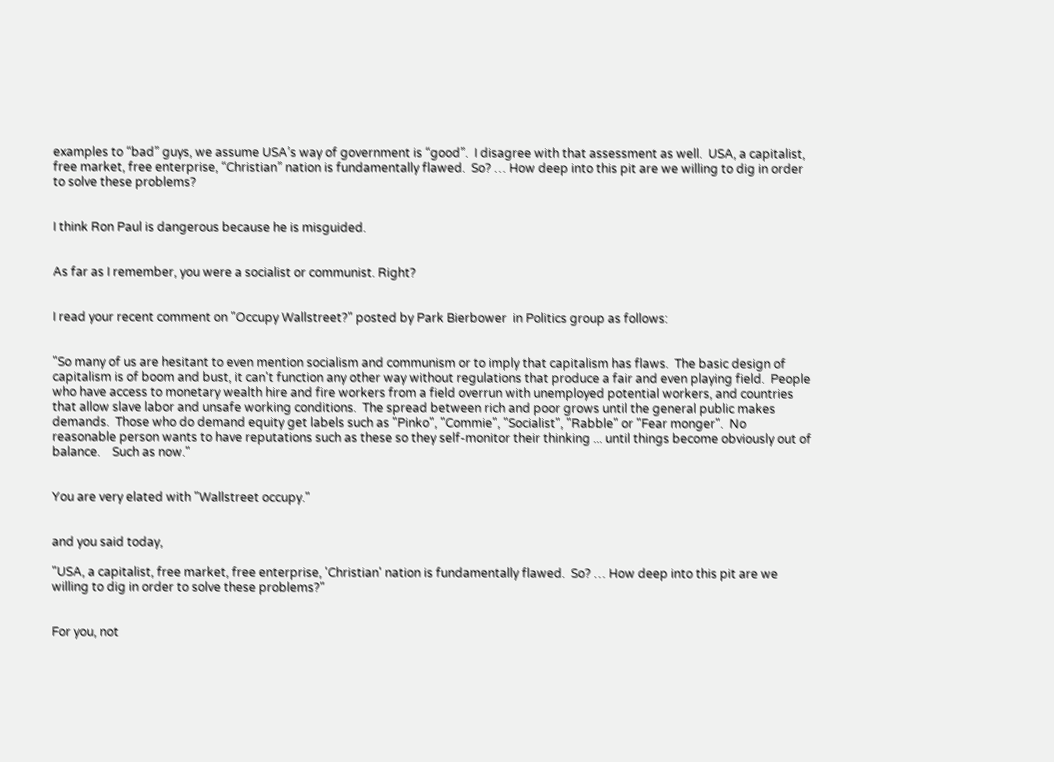examples to “bad” guys, we assume USA’s way of government is “good”.  I disagree with that assessment as well.  USA, a capitalist, free market, free enterprise, “Christian” nation is fundamentally flawed.  So? … How deep into this pit are we willing to dig in order to solve these problems?


I think Ron Paul is dangerous because he is misguided.


As far as I remember, you were a socialist or communist. Right?


I read your recent comment on "Occupy Wallstreet?" posted by Park Bierbower  in Politics group as follows:


"So many of us are hesitant to even mention socialism and communism or to imply that capitalism has flaws.  The basic design of capitalism is of boom and bust, it can't function any other way without regulations that produce a fair and even playing field.  People who have access to monetary wealth hire and fire workers from a field overrun with unemployed potential workers, and countries that allow slave labor and unsafe working conditions.  The spread between rich and poor grows until the general public makes demands.  Those who do demand equity get labels such as "Pinko", "Commie", "Socialist", "Rabble" or "Fear monger".  No reasonable person wants to have reputations such as these so they self-monitor their thinking ... until things become obviously out of balance.    Such as now."


You are very elated with "Wallstreet occupy."


and you said today,

"USA, a capitalist, free market, free enterprise, 'Christian' nation is fundamentally flawed.  So? … How deep into this pit are we willing to dig in order to solve these problems?"


For you, not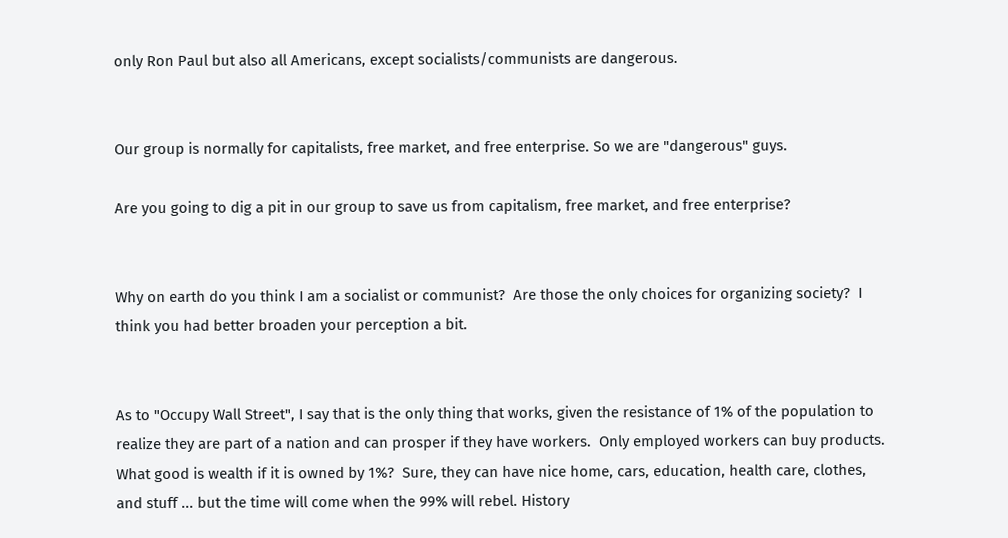only Ron Paul but also all Americans, except socialists/communists are dangerous.


Our group is normally for capitalists, free market, and free enterprise. So we are "dangerous" guys.

Are you going to dig a pit in our group to save us from capitalism, free market, and free enterprise?


Why on earth do you think I am a socialist or communist?  Are those the only choices for organizing society?  I think you had better broaden your perception a bit.


As to "Occupy Wall Street", I say that is the only thing that works, given the resistance of 1% of the population to realize they are part of a nation and can prosper if they have workers.  Only employed workers can buy products.  What good is wealth if it is owned by 1%?  Sure, they can have nice home, cars, education, health care, clothes, and stuff ... but the time will come when the 99% will rebel. History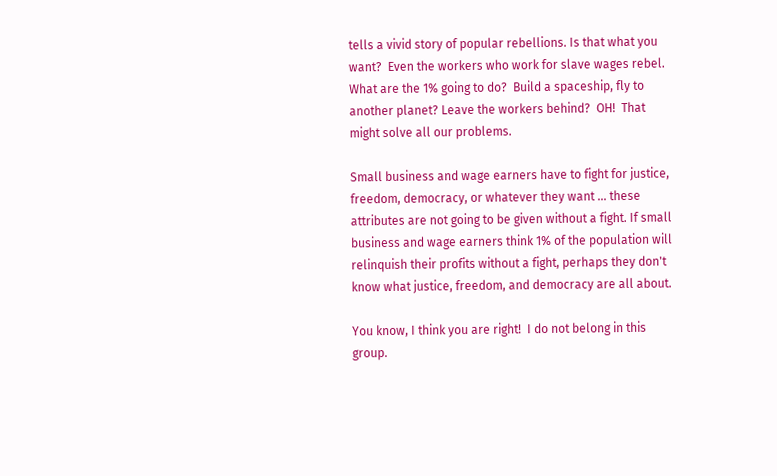tells a vivid story of popular rebellions. Is that what you want?  Even the workers who work for slave wages rebel. What are the 1% going to do?  Build a spaceship, fly to another planet? Leave the workers behind?  OH!  That might solve all our problems.

Small business and wage earners have to fight for justice, freedom, democracy, or whatever they want ... these attributes are not going to be given without a fight. If small business and wage earners think 1% of the population will relinquish their profits without a fight, perhaps they don't know what justice, freedom, and democracy are all about.

You know, I think you are right!  I do not belong in this group.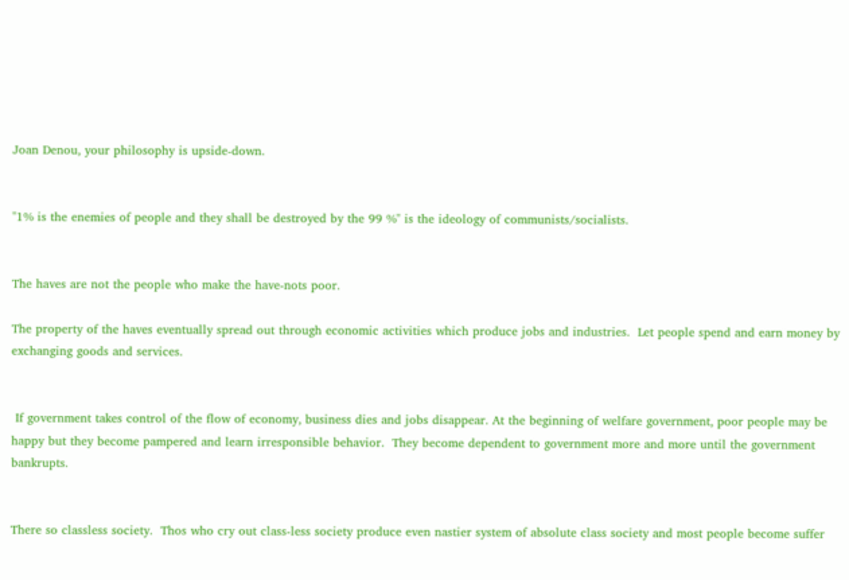Joan Denou, your philosophy is upside-down.


"1% is the enemies of people and they shall be destroyed by the 99 %" is the ideology of communists/socialists.


The haves are not the people who make the have-nots poor.

The property of the haves eventually spread out through economic activities which produce jobs and industries.  Let people spend and earn money by exchanging goods and services.


 If government takes control of the flow of economy, business dies and jobs disappear. At the beginning of welfare government, poor people may be happy but they become pampered and learn irresponsible behavior.  They become dependent to government more and more until the government bankrupts.


There so classless society.  Thos who cry out class-less society produce even nastier system of absolute class society and most people become suffer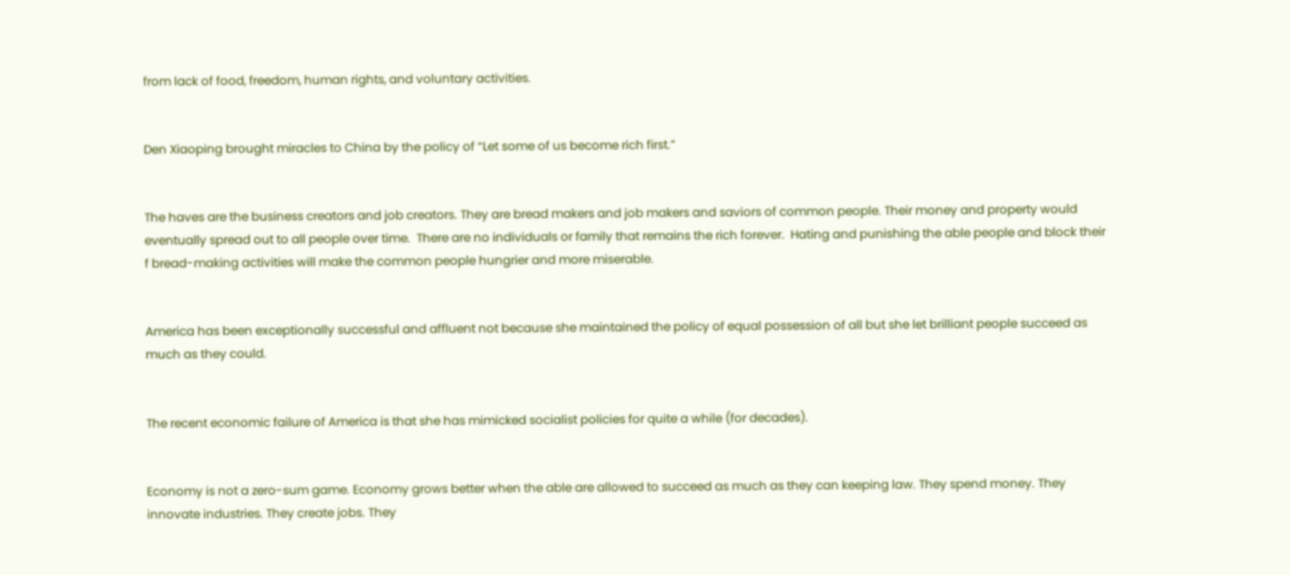from lack of food, freedom, human rights, and voluntary activities.


Den Xiaoping brought miracles to China by the policy of “Let some of us become rich first.”


The haves are the business creators and job creators. They are bread makers and job makers and saviors of common people. Their money and property would eventually spread out to all people over time.  There are no individuals or family that remains the rich forever.  Hating and punishing the able people and block their f bread-making activities will make the common people hungrier and more miserable.


America has been exceptionally successful and affluent not because she maintained the policy of equal possession of all but she let brilliant people succeed as much as they could.


The recent economic failure of America is that she has mimicked socialist policies for quite a while (for decades).


Economy is not a zero-sum game. Economy grows better when the able are allowed to succeed as much as they can keeping law. They spend money. They innovate industries. They create jobs. They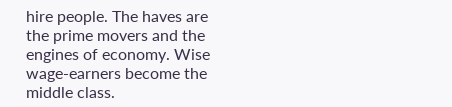hire people. The haves are the prime movers and the engines of economy. Wise wage-earners become the middle class.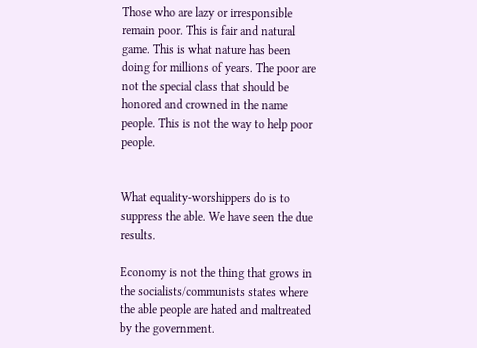Those who are lazy or irresponsible remain poor. This is fair and natural game. This is what nature has been doing for millions of years. The poor are not the special class that should be honored and crowned in the name people. This is not the way to help poor people.


What equality-worshippers do is to suppress the able. We have seen the due results.

Economy is not the thing that grows in the socialists/communists states where the able people are hated and maltreated by the government.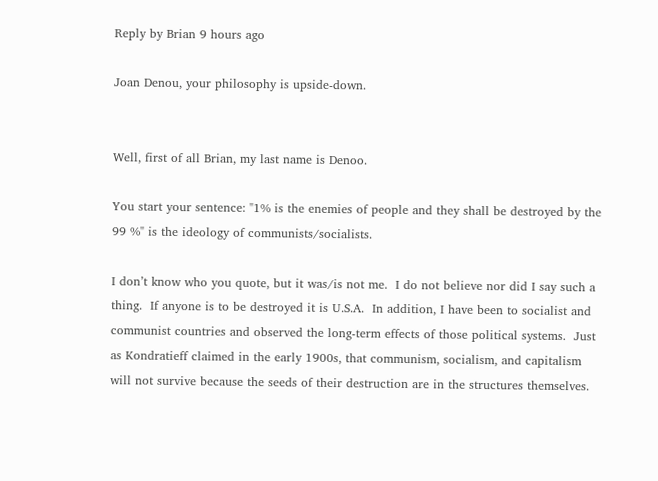Reply by Brian 9 hours ago

Joan Denou, your philosophy is upside-down.


Well, first of all Brian, my last name is Denoo.

You start your sentence: "1% is the enemies of people and they shall be destroyed by the 99 %" is the ideology of communists/socialists.

I don’t know who you quote, but it was/is not me.  I do not believe nor did I say such a thing.  If anyone is to be destroyed it is U.S.A.  In addition, I have been to socialist and communist countries and observed the long-term effects of those political systems.  Just as Kondratieff claimed in the early 1900s, that communism, socialism, and capitalism will not survive because the seeds of their destruction are in the structures themselves.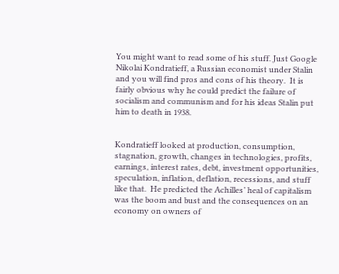You might want to read some of his stuff. Just Google Nikolai Kondratieff, a Russian economist under Stalin and you will find pros and cons of his theory.  It is fairly obvious why he could predict the failure of socialism and communism and for his ideas Stalin put him to death in 1938.


Kondratieff looked at production, consumption, stagnation, growth, changes in technologies, profits, earnings, interest rates, debt, investment opportunities, speculation, inflation, deflation, recessions, and stuff like that.  He predicted the Achilles’ heal of capitalism was the boom and bust and the consequences on an economy on owners of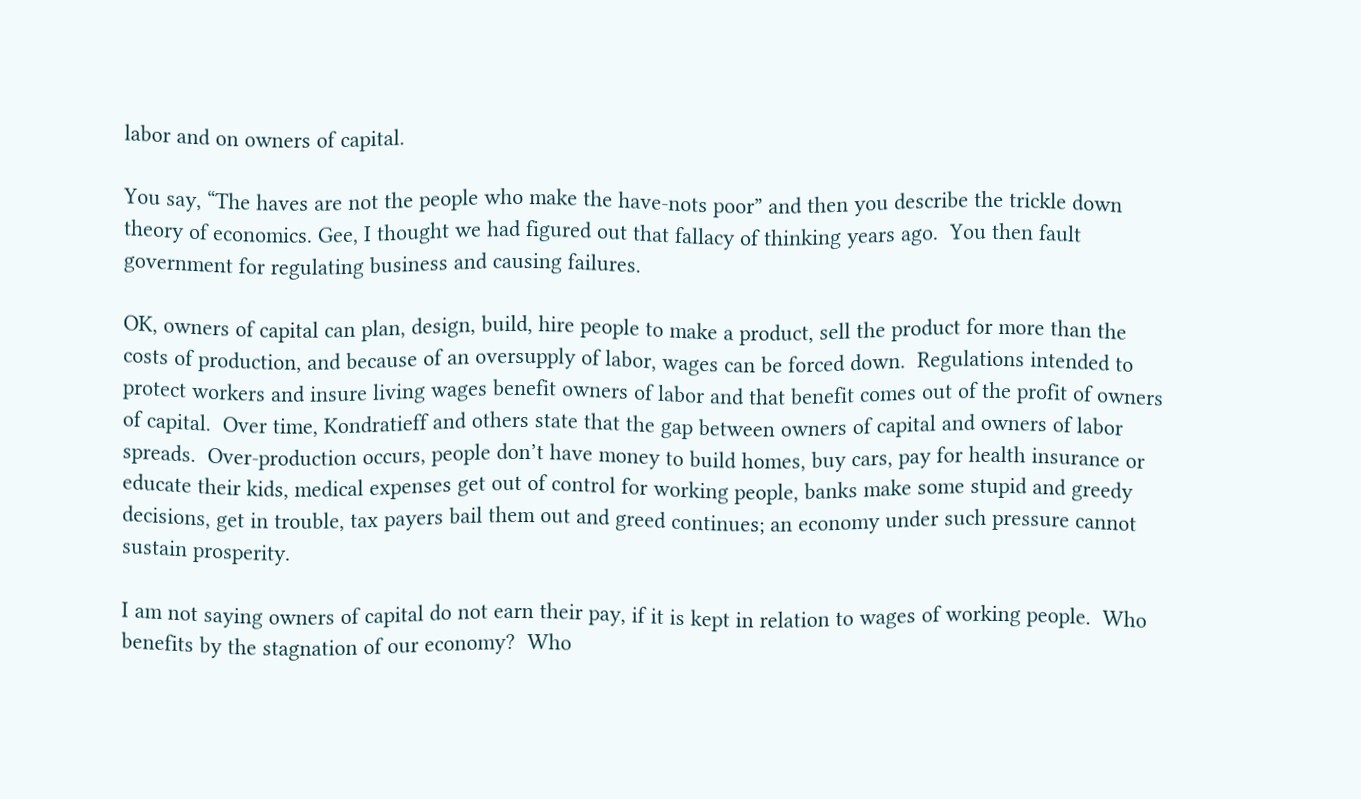labor and on owners of capital.

You say, “The haves are not the people who make the have-nots poor” and then you describe the trickle down theory of economics. Gee, I thought we had figured out that fallacy of thinking years ago.  You then fault government for regulating business and causing failures.

OK, owners of capital can plan, design, build, hire people to make a product, sell the product for more than the costs of production, and because of an oversupply of labor, wages can be forced down.  Regulations intended to protect workers and insure living wages benefit owners of labor and that benefit comes out of the profit of owners of capital.  Over time, Kondratieff and others state that the gap between owners of capital and owners of labor spreads.  Over-production occurs, people don’t have money to build homes, buy cars, pay for health insurance or educate their kids, medical expenses get out of control for working people, banks make some stupid and greedy decisions, get in trouble, tax payers bail them out and greed continues; an economy under such pressure cannot sustain prosperity.

I am not saying owners of capital do not earn their pay, if it is kept in relation to wages of working people.  Who benefits by the stagnation of our economy?  Who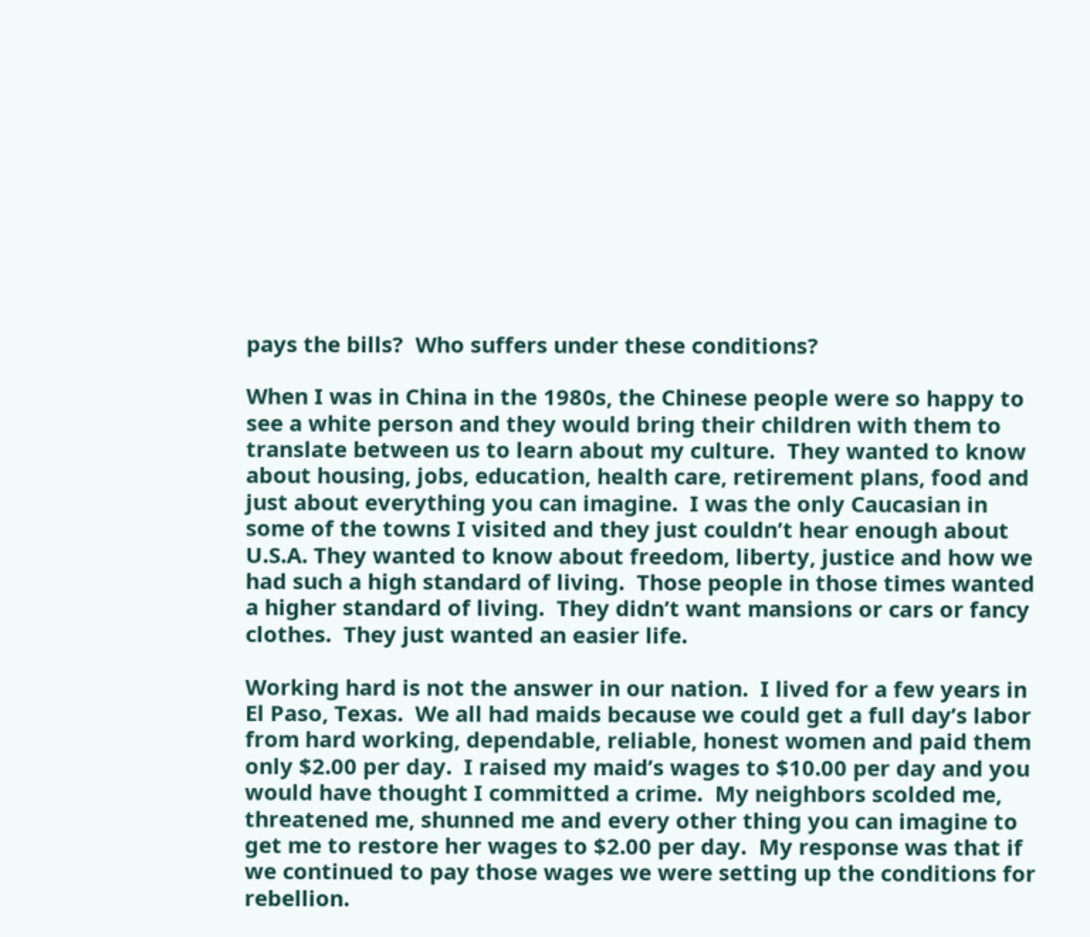pays the bills?  Who suffers under these conditions?

When I was in China in the 1980s, the Chinese people were so happy to see a white person and they would bring their children with them to translate between us to learn about my culture.  They wanted to know about housing, jobs, education, health care, retirement plans, food and just about everything you can imagine.  I was the only Caucasian in some of the towns I visited and they just couldn’t hear enough about U.S.A. They wanted to know about freedom, liberty, justice and how we had such a high standard of living.  Those people in those times wanted a higher standard of living.  They didn’t want mansions or cars or fancy clothes.  They just wanted an easier life.

Working hard is not the answer in our nation.  I lived for a few years in El Paso, Texas.  We all had maids because we could get a full day’s labor from hard working, dependable, reliable, honest women and paid them only $2.00 per day.  I raised my maid’s wages to $10.00 per day and you would have thought I committed a crime.  My neighbors scolded me, threatened me, shunned me and every other thing you can imagine to get me to restore her wages to $2.00 per day.  My response was that if we continued to pay those wages we were setting up the conditions for rebellion.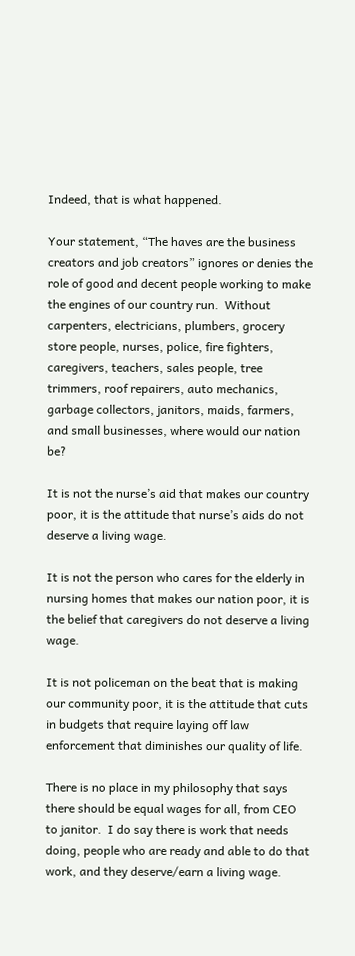Indeed, that is what happened.

Your statement, “The haves are the business creators and job creators” ignores or denies the role of good and decent people working to make the engines of our country run.  Without carpenters, electricians, plumbers, grocery store people, nurses, police, fire fighters, caregivers, teachers, sales people, tree trimmers, roof repairers, auto mechanics, garbage collectors, janitors, maids, farmers, and small businesses, where would our nation be?

It is not the nurse’s aid that makes our country poor, it is the attitude that nurse’s aids do not deserve a living wage.

It is not the person who cares for the elderly in nursing homes that makes our nation poor, it is the belief that caregivers do not deserve a living wage.

It is not policeman on the beat that is making our community poor, it is the attitude that cuts in budgets that require laying off law enforcement that diminishes our quality of life.

There is no place in my philosophy that says there should be equal wages for all, from CEO to janitor.  I do say there is work that needs doing, people who are ready and able to do that work, and they deserve/earn a living wage.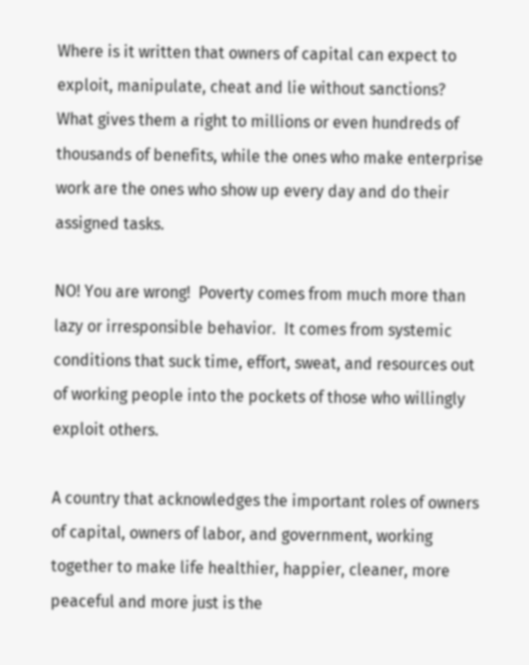Where is it written that owners of capital can expect to exploit, manipulate, cheat and lie without sanctions?  What gives them a right to millions or even hundreds of thousands of benefits, while the ones who make enterprise work are the ones who show up every day and do their assigned tasks.

NO! You are wrong!  Poverty comes from much more than lazy or irresponsible behavior.  It comes from systemic conditions that suck time, effort, sweat, and resources out of working people into the pockets of those who willingly exploit others.

A country that acknowledges the important roles of owners of capital, owners of labor, and government, working together to make life healthier, happier, cleaner, more peaceful and more just is the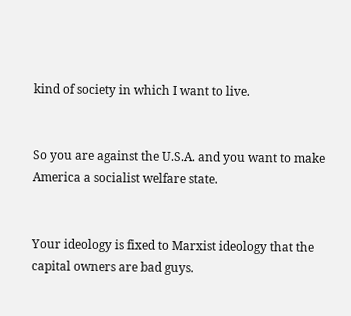kind of society in which I want to live.


So you are against the U.S.A. and you want to make America a socialist welfare state.


Your ideology is fixed to Marxist ideology that the capital owners are bad guys.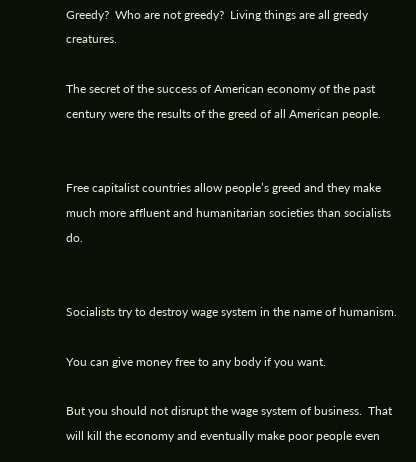Greedy?  Who are not greedy?  Living things are all greedy creatures.

The secret of the success of American economy of the past century were the results of the greed of all American people.


Free capitalist countries allow people’s greed and they make much more affluent and humanitarian societies than socialists do.


Socialists try to destroy wage system in the name of humanism.

You can give money free to any body if you want.

But you should not disrupt the wage system of business.  That will kill the economy and eventually make poor people even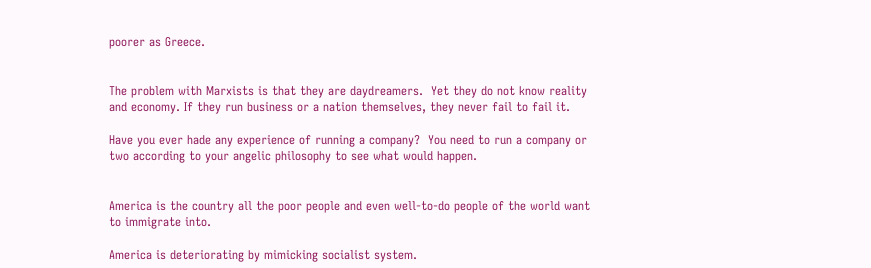poorer as Greece.


The problem with Marxists is that they are daydreamers.  Yet they do not know reality and economy. If they run business or a nation themselves, they never fail to fail it.

Have you ever hade any experience of running a company?  You need to run a company or two according to your angelic philosophy to see what would happen.


America is the country all the poor people and even well-to-do people of the world want to immigrate into.

America is deteriorating by mimicking socialist system.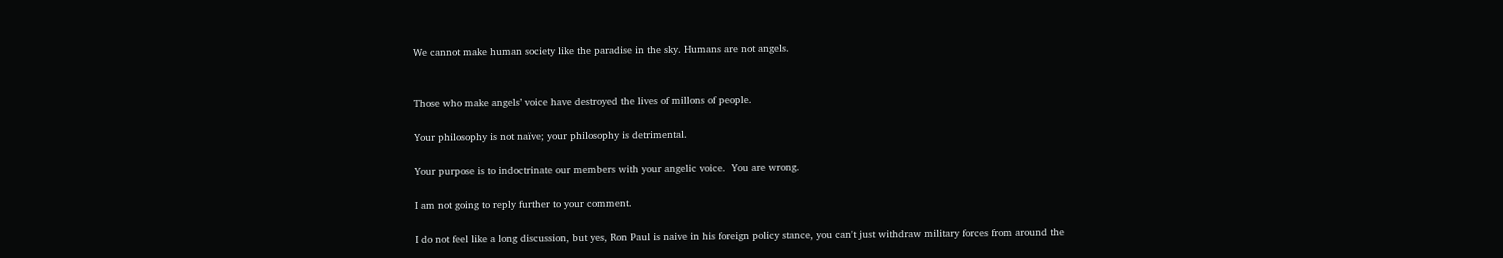We cannot make human society like the paradise in the sky. Humans are not angels.


Those who make angels’ voice have destroyed the lives of millons of people.

Your philosophy is not naïve; your philosophy is detrimental.

Your purpose is to indoctrinate our members with your angelic voice.  You are wrong.

I am not going to reply further to your comment.

I do not feel like a long discussion, but yes, Ron Paul is naive in his foreign policy stance, you can't just withdraw military forces from around the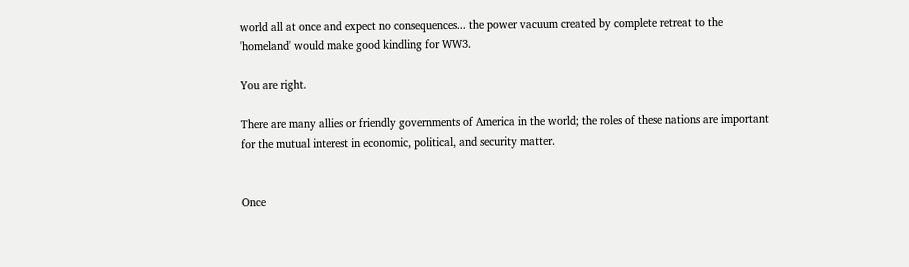world all at once and expect no consequences... the power vacuum created by complete retreat to the 'homeland' would make good kindling for WW3.

You are right.

There are many allies or friendly governments of America in the world; the roles of these nations are important for the mutual interest in economic, political, and security matter.


Once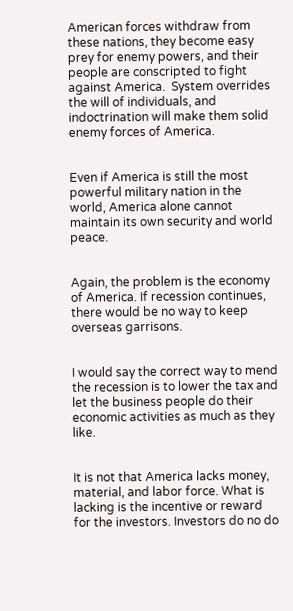American forces withdraw from these nations, they become easy prey for enemy powers, and their people are conscripted to fight against America.  System overrides the will of individuals, and indoctrination will make them solid enemy forces of America.


Even if America is still the most powerful military nation in the world, America alone cannot maintain its own security and world peace.


Again, the problem is the economy of America. If recession continues, there would be no way to keep overseas garrisons.


I would say the correct way to mend the recession is to lower the tax and let the business people do their economic activities as much as they like.


It is not that America lacks money, material, and labor force. What is lacking is the incentive or reward for the investors. Investors do no do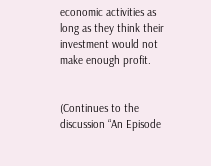economic activities as long as they think their investment would not make enough profit.


(Continues to the discussion “An Episode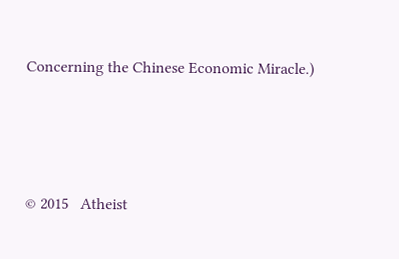Concerning the Chinese Economic Miracle.)




© 2015   Atheist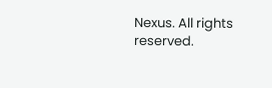Nexus. All rights reserved.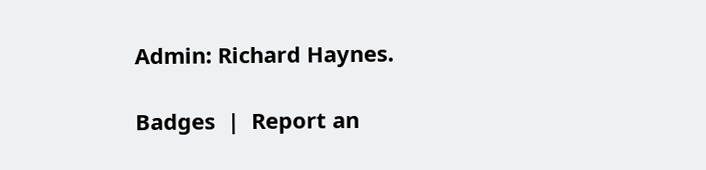Admin: Richard Haynes.

Badges  |  Report an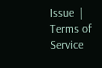Issue  |  Terms of Service